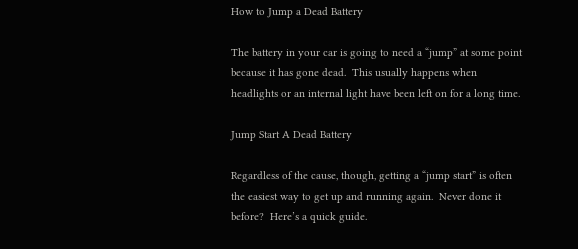How to Jump a Dead Battery

The battery in your car is going to need a “jump” at some point because it has gone dead.  This usually happens when headlights or an internal light have been left on for a long time.

Jump Start A Dead Battery

Regardless of the cause, though, getting a “jump start” is often the easiest way to get up and running again.  Never done it before?  Here’s a quick guide.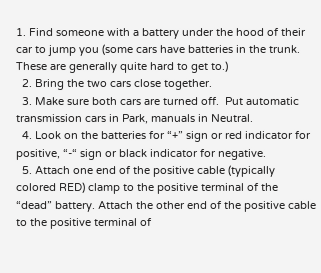1. Find someone with a battery under the hood of their car to jump you (some cars have batteries in the trunk.  These are generally quite hard to get to.)
  2. Bring the two cars close together.
  3. Make sure both cars are turned off.  Put automatic transmission cars in Park, manuals in Neutral.
  4. Look on the batteries for “+” sign or red indicator for positive, “-“ sign or black indicator for negative.
  5. Attach one end of the positive cable (typically colored RED) clamp to the positive terminal of the “dead” battery. Attach the other end of the positive cable to the positive terminal of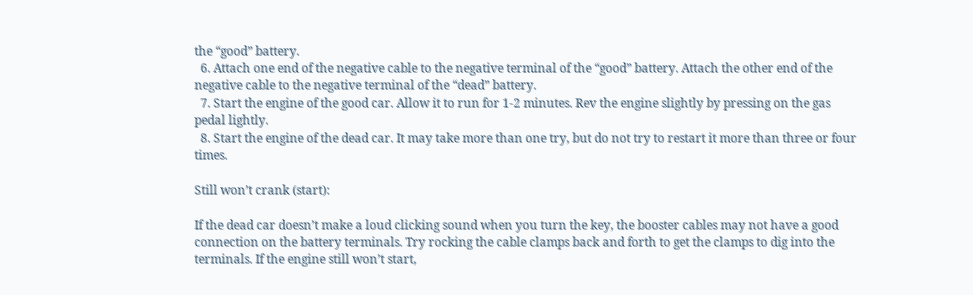the “good” battery.
  6. Attach one end of the negative cable to the negative terminal of the “good” battery. Attach the other end of the negative cable to the negative terminal of the “dead” battery.
  7. Start the engine of the good car. Allow it to run for 1-2 minutes. Rev the engine slightly by pressing on the gas pedal lightly.
  8. Start the engine of the dead car. It may take more than one try, but do not try to restart it more than three or four times.

Still won’t crank (start):

If the dead car doesn’t make a loud clicking sound when you turn the key, the booster cables may not have a good connection on the battery terminals. Try rocking the cable clamps back and forth to get the clamps to dig into the terminals. If the engine still won’t start,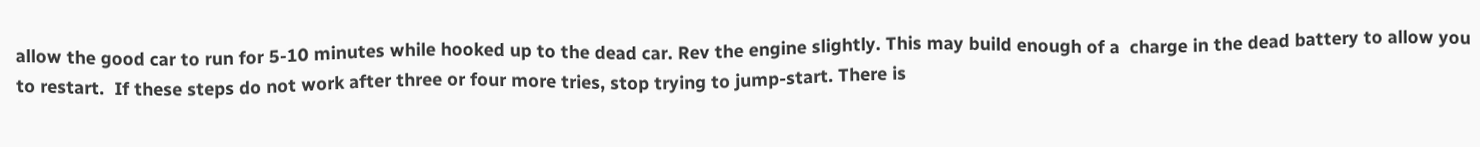allow the good car to run for 5-10 minutes while hooked up to the dead car. Rev the engine slightly. This may build enough of a  charge in the dead battery to allow you to restart.  If these steps do not work after three or four more tries, stop trying to jump-start. There is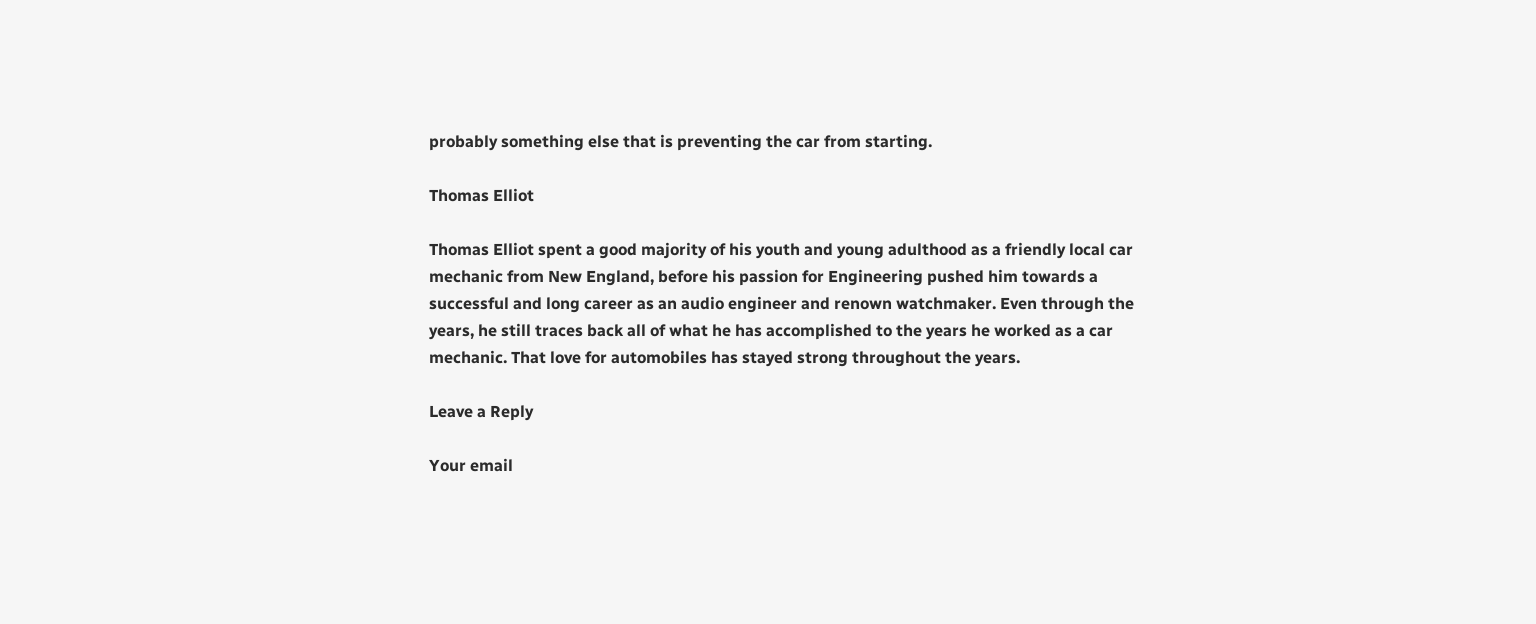probably something else that is preventing the car from starting.

Thomas Elliot

Thomas Elliot spent a good majority of his youth and young adulthood as a friendly local car mechanic from New England, before his passion for Engineering pushed him towards a successful and long career as an audio engineer and renown watchmaker. Even through the years, he still traces back all of what he has accomplished to the years he worked as a car mechanic. That love for automobiles has stayed strong throughout the years.

Leave a Reply

Your email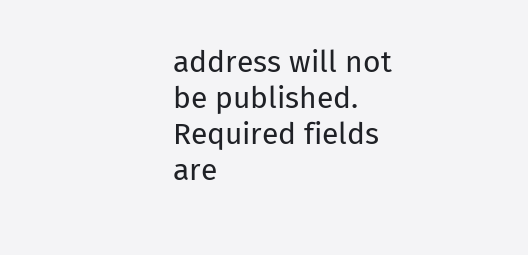address will not be published. Required fields are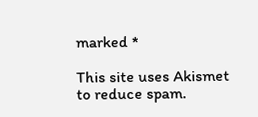marked *

This site uses Akismet to reduce spam.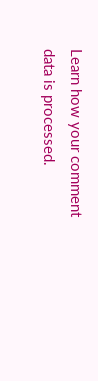Learn how your comment data is processed.